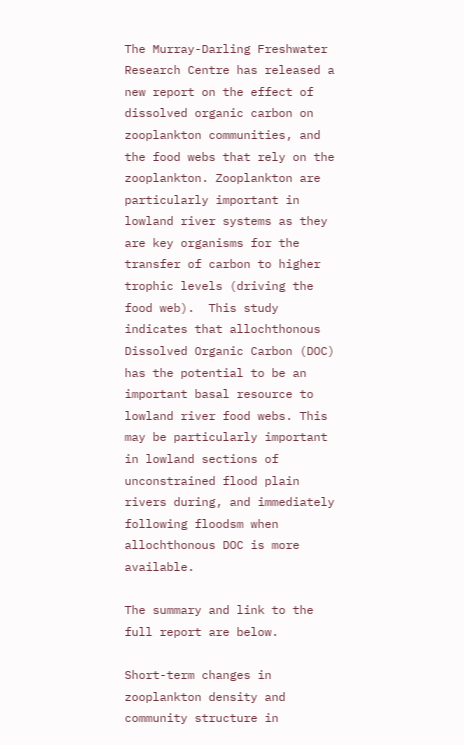The Murray-Darling Freshwater Research Centre has released a new report on the effect of dissolved organic carbon on zooplankton communities, and the food webs that rely on the zooplankton. Zooplankton are particularly important in lowland river systems as they are key organisms for the transfer of carbon to higher trophic levels (driving the food web).  This study indicates that allochthonous Dissolved Organic Carbon (DOC) has the potential to be an important basal resource to lowland river food webs. This may be particularly important in lowland sections of unconstrained flood plain rivers during, and immediately following floodsm when allochthonous DOC is more available.

The summary and link to the full report are below.

Short-term changes in zooplankton density and community structure in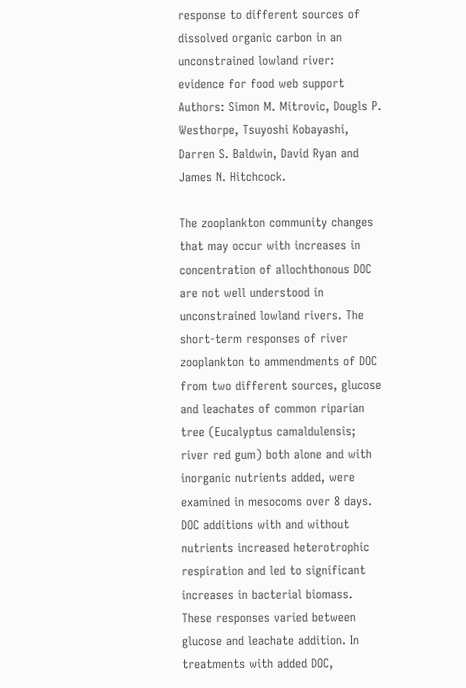response to different sources of dissolved organic carbon in an unconstrained lowland river: evidence for food web support
Authors: Simon M. Mitrovic, Dougls P. Westhorpe, Tsuyoshi Kobayashi, Darren S. Baldwin, David Ryan and James N. Hitchcock.

The zooplankton community changes that may occur with increases in concentration of allochthonous DOC are not well understood in unconstrained lowland rivers. The short-term responses of river zooplankton to ammendments of DOC from two different sources, glucose and leachates of common riparian tree (Eucalyptus camaldulensis; river red gum) both alone and with inorganic nutrients added, were examined in mesocoms over 8 days. DOC additions with and without nutrients increased heterotrophic respiration and led to significant increases in bacterial biomass. These responses varied between glucose and leachate addition. In treatments with added DOC,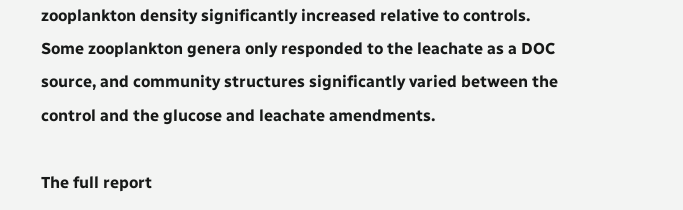zooplankton density significantly increased relative to controls. Some zooplankton genera only responded to the leachate as a DOC source, and community structures significantly varied between the control and the glucose and leachate amendments.

The full report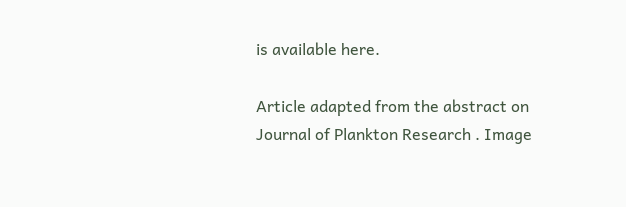is available here.

Article adapted from the abstract on Journal of Plankton Research . Image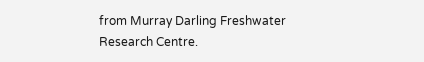from Murray Darling Freshwater Research Centre.